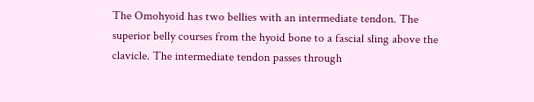The Omohyoid has two bellies with an intermediate tendon. The superior belly courses from the hyoid bone to a fascial sling above the clavicle. The intermediate tendon passes through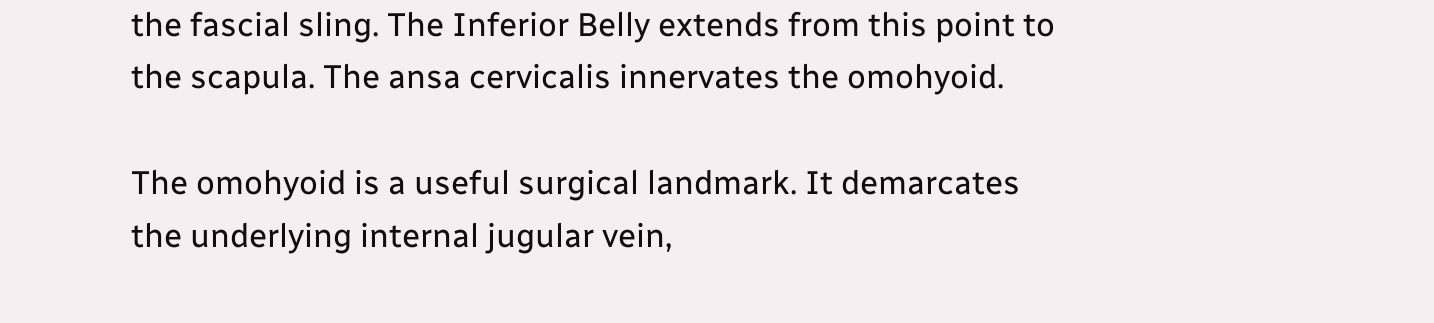the fascial sling. The Inferior Belly extends from this point to the scapula. The ansa cervicalis innervates the omohyoid.

The omohyoid is a useful surgical landmark. It demarcates the underlying internal jugular vein,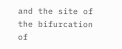and the site of the bifurcation of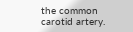the common carotid artery.